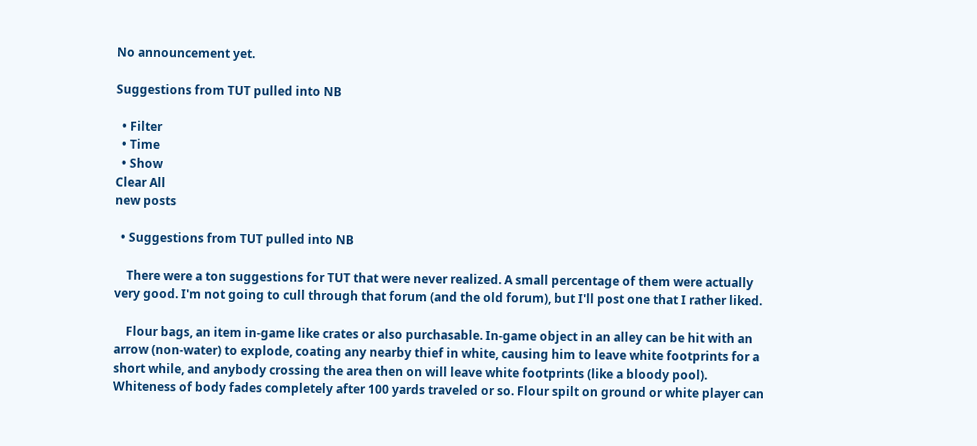No announcement yet.

Suggestions from TUT pulled into NB

  • Filter
  • Time
  • Show
Clear All
new posts

  • Suggestions from TUT pulled into NB

    There were a ton suggestions for TUT that were never realized. A small percentage of them were actually very good. I'm not going to cull through that forum (and the old forum), but I'll post one that I rather liked.

    Flour bags, an item in-game like crates or also purchasable. In-game object in an alley can be hit with an arrow (non-water) to explode, coating any nearby thief in white, causing him to leave white footprints for a short while, and anybody crossing the area then on will leave white footprints (like a bloody pool). Whiteness of body fades completely after 100 yards traveled or so. Flour spilt on ground or white player can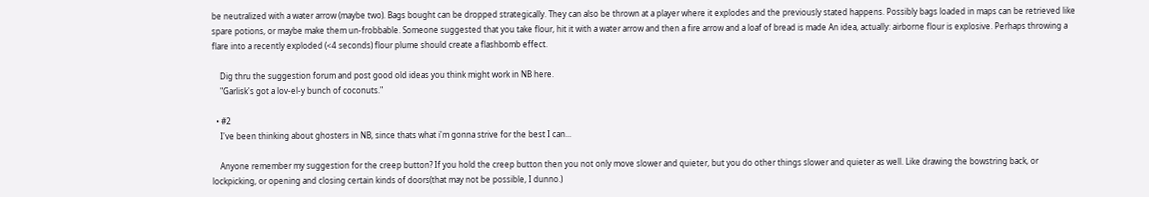be neutralized with a water arrow (maybe two). Bags bought can be dropped strategically. They can also be thrown at a player where it explodes and the previously stated happens. Possibly bags loaded in maps can be retrieved like spare potions, or maybe make them un-frobbable. Someone suggested that you take flour, hit it with a water arrow and then a fire arrow and a loaf of bread is made An idea, actually: airborne flour is explosive. Perhaps throwing a flare into a recently exploded (<4 seconds) flour plume should create a flashbomb effect.

    Dig thru the suggestion forum and post good old ideas you think might work in NB here.
    "Garlisk's got a lov-el-y bunch of coconuts."

  • #2
    I've been thinking about ghosters in NB, since thats what i'm gonna strive for the best I can...

    Anyone remember my suggestion for the creep button? If you hold the creep button then you not only move slower and quieter, but you do other things slower and quieter as well. Like drawing the bowstring back, or lockpicking, or opening and closing certain kinds of doors(that may not be possible, I dunno.)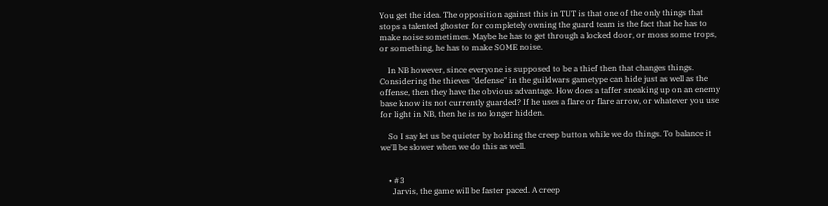You get the idea. The opposition against this in TUT is that one of the only things that stops a talented ghoster for completely owning the guard team is the fact that he has to make noise sometimes. Maybe he has to get through a locked door, or moss some trops, or something, he has to make SOME noise.

    In NB however, since everyone is supposed to be a thief then that changes things. Considering the thieves "defense" in the guildwars gametype can hide just as well as the offense, then they have the obvious advantage. How does a taffer sneaking up on an enemy base know its not currently guarded? If he uses a flare or flare arrow, or whatever you use for light in NB, then he is no longer hidden.

    So I say let us be quieter by holding the creep button while we do things. To balance it we'll be slower when we do this as well.


    • #3
      Jarvis, the game will be faster paced. A creep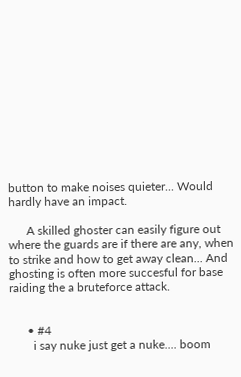button to make noises quieter... Would hardly have an impact.

      A skilled ghoster can easily figure out where the guards are if there are any, when to strike and how to get away clean... And ghosting is often more succesful for base raiding the a bruteforce attack.


      • #4
        i say nuke just get a nuke.... boom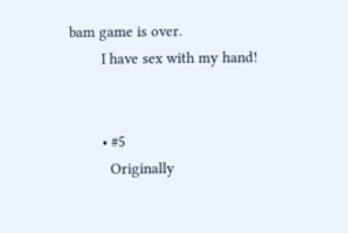bam game is over.
        I have sex with my hand!


        • #5
          Originally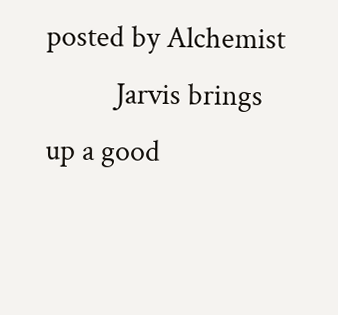posted by Alchemist
          Jarvis brings up a good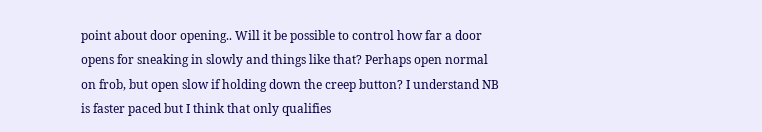point about door opening.. Will it be possible to control how far a door opens for sneaking in slowly and things like that? Perhaps open normal on frob, but open slow if holding down the creep button? I understand NB is faster paced but I think that only qualifies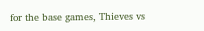for the base games, Thieves vs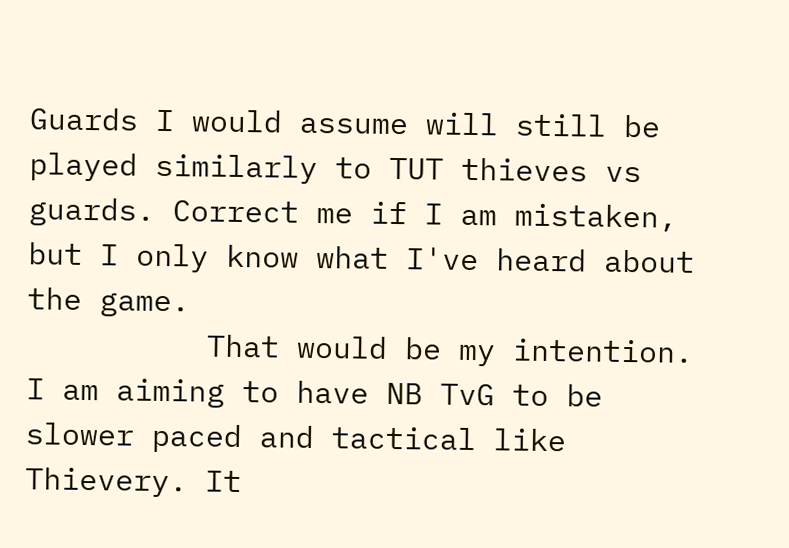Guards I would assume will still be played similarly to TUT thieves vs guards. Correct me if I am mistaken, but I only know what I've heard about the game.
          That would be my intention. I am aiming to have NB TvG to be slower paced and tactical like Thievery. It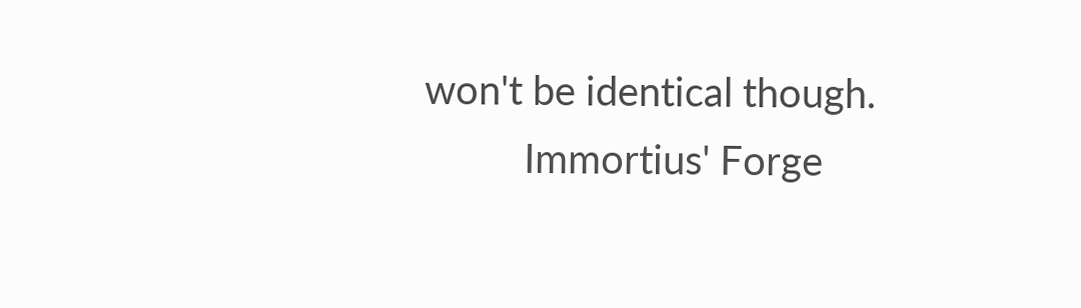won't be identical though.
          Immortius' Forge